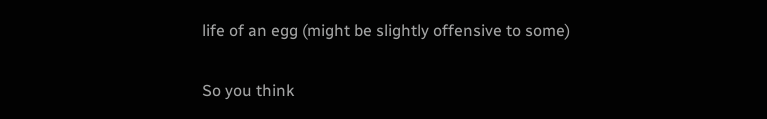life of an egg (might be slightly offensive to some)

So you think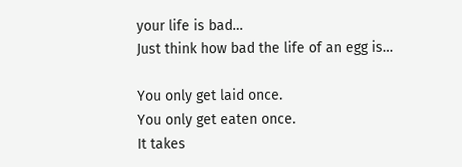your life is bad…
Just think how bad the life of an egg is…

You only get laid once.
You only get eaten once.
It takes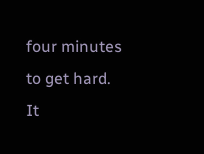four minutes to get hard.
It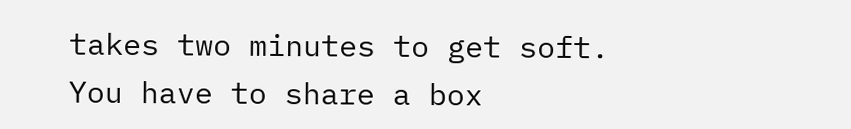takes two minutes to get soft.
You have to share a box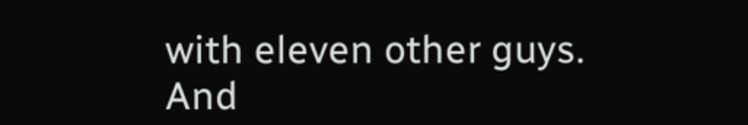with eleven other guys.
And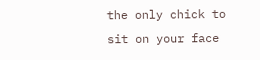the only chick to sit on your face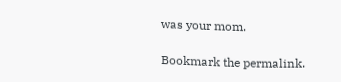was your mom.

Bookmark the permalink.